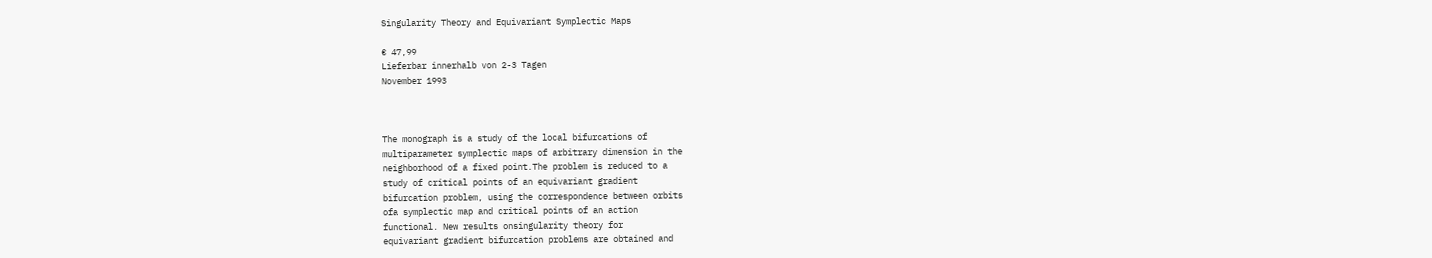Singularity Theory and Equivariant Symplectic Maps

€ 47,99
Lieferbar innerhalb von 2-3 Tagen
November 1993



The monograph is a study of the local bifurcations of
multiparameter symplectic maps of arbitrary dimension in the
neighborhood of a fixed point.The problem is reduced to a
study of critical points of an equivariant gradient
bifurcation problem, using the correspondence between orbits
ofa symplectic map and critical points of an action
functional. New results onsingularity theory for
equivariant gradient bifurcation problems are obtained and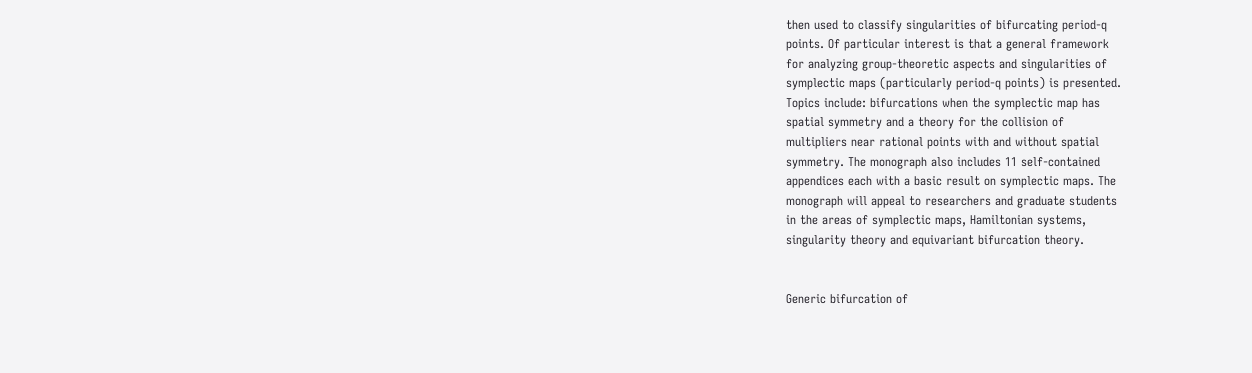then used to classify singularities of bifurcating period-q
points. Of particular interest is that a general framework
for analyzing group-theoretic aspects and singularities of
symplectic maps (particularly period-q points) is presented.
Topics include: bifurcations when the symplectic map has
spatial symmetry and a theory for the collision of
multipliers near rational points with and without spatial
symmetry. The monograph also includes 11 self-contained
appendices each with a basic result on symplectic maps. The
monograph will appeal to researchers and graduate students
in the areas of symplectic maps, Hamiltonian systems,
singularity theory and equivariant bifurcation theory.


Generic bifurcation of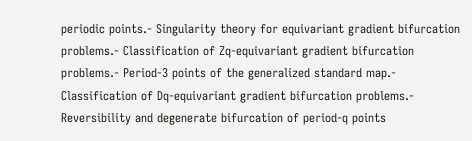periodic points.- Singularity theory for equivariant gradient bifurcation problems.- Classification of Zq-equivariant gradient bifurcation problems.- Period-3 points of the generalized standard map.- Classification of Dq-equivariant gradient bifurcation problems.- Reversibility and degenerate bifurcation of period-q points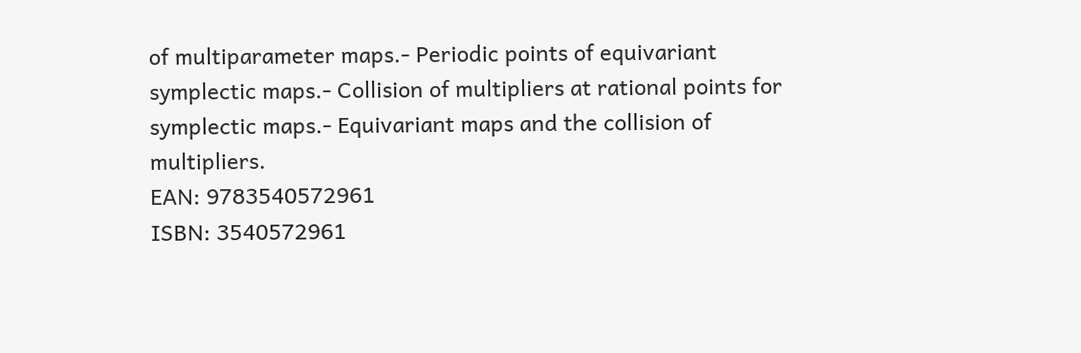of multiparameter maps.- Periodic points of equivariant symplectic maps.- Collision of multipliers at rational points for symplectic maps.- Equivariant maps and the collision of multipliers.
EAN: 9783540572961
ISBN: 3540572961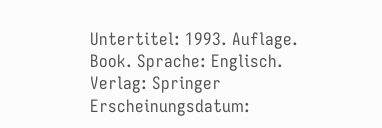Untertitel: 1993. Auflage. Book. Sprache: Englisch.
Verlag: Springer
Erscheinungsdatum: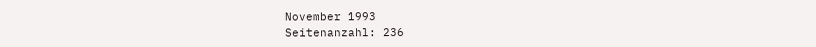November 1993
Seitenanzahl: 236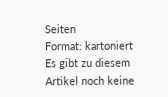Seiten
Format: kartoniert
Es gibt zu diesem Artikel noch keine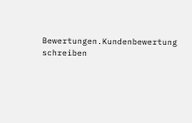Bewertungen.Kundenbewertung schreiben